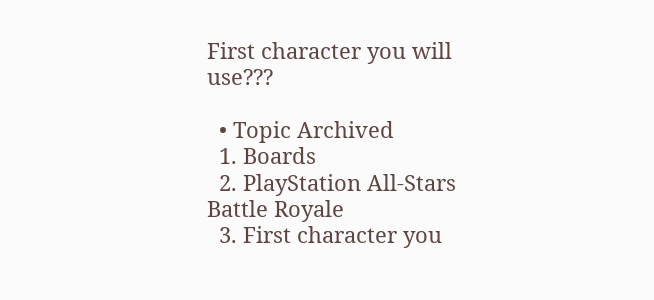First character you will use???

  • Topic Archived
  1. Boards
  2. PlayStation All-Stars Battle Royale
  3. First character you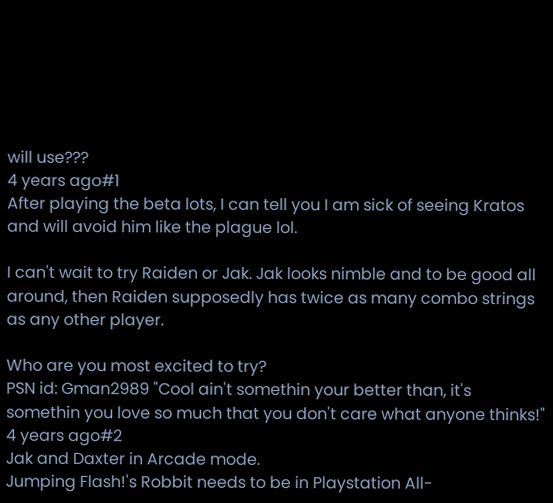will use???
4 years ago#1
After playing the beta lots, I can tell you I am sick of seeing Kratos and will avoid him like the plague lol.

I can't wait to try Raiden or Jak. Jak looks nimble and to be good all around, then Raiden supposedly has twice as many combo strings as any other player.

Who are you most excited to try?
PSN id: Gman2989 "Cool ain't somethin your better than, it's somethin you love so much that you don't care what anyone thinks!"
4 years ago#2
Jak and Daxter in Arcade mode.
Jumping Flash!'s Robbit needs to be in Playstation All-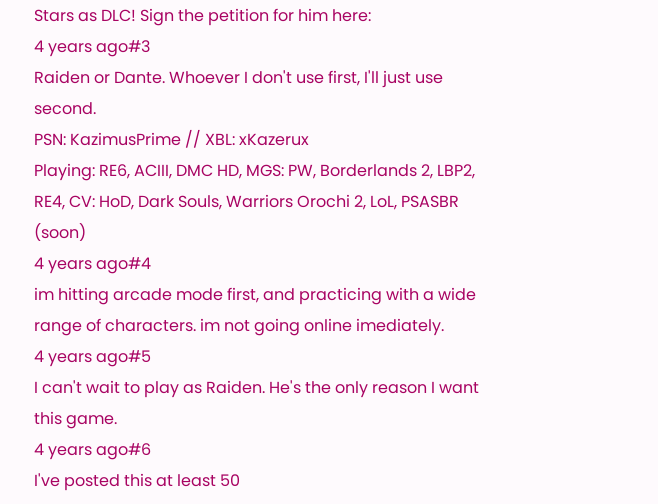Stars as DLC! Sign the petition for him here:
4 years ago#3
Raiden or Dante. Whoever I don't use first, I'll just use second.
PSN: KazimusPrime // XBL: xKazerux
Playing: RE6, ACIII, DMC HD, MGS: PW, Borderlands 2, LBP2, RE4, CV: HoD, Dark Souls, Warriors Orochi 2, LoL, PSASBR (soon)
4 years ago#4
im hitting arcade mode first, and practicing with a wide range of characters. im not going online imediately.
4 years ago#5
I can't wait to play as Raiden. He's the only reason I want this game.
4 years ago#6
I've posted this at least 50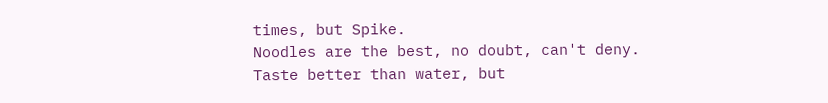times, but Spike.
Noodles are the best, no doubt, can't deny. Taste better than water, but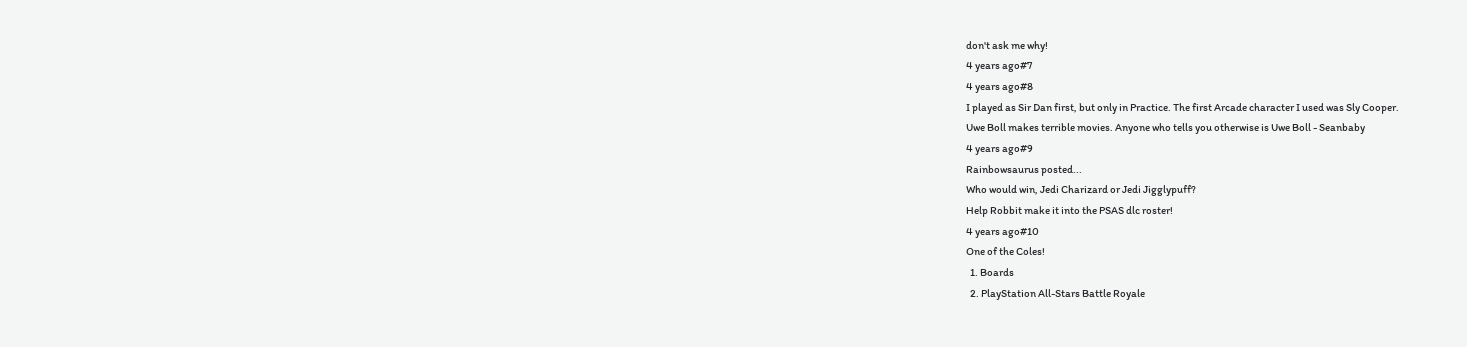don't ask me why!
4 years ago#7
4 years ago#8
I played as Sir Dan first, but only in Practice. The first Arcade character I used was Sly Cooper.
Uwe Boll makes terrible movies. Anyone who tells you otherwise is Uwe Boll - Seanbaby
4 years ago#9
Rainbowsaurus posted...
Who would win, Jedi Charizard or Jedi Jigglypuff?
Help Robbit make it into the PSAS dlc roster!
4 years ago#10
One of the Coles!
  1. Boards
  2. PlayStation All-Stars Battle Royale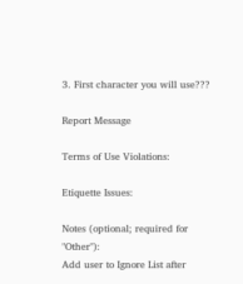3. First character you will use???

Report Message

Terms of Use Violations:

Etiquette Issues:

Notes (optional; required for "Other"):
Add user to Ignore List after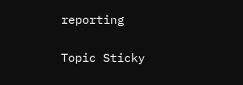reporting

Topic Sticky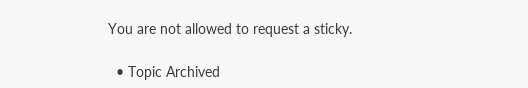You are not allowed to request a sticky.

  • Topic Archived